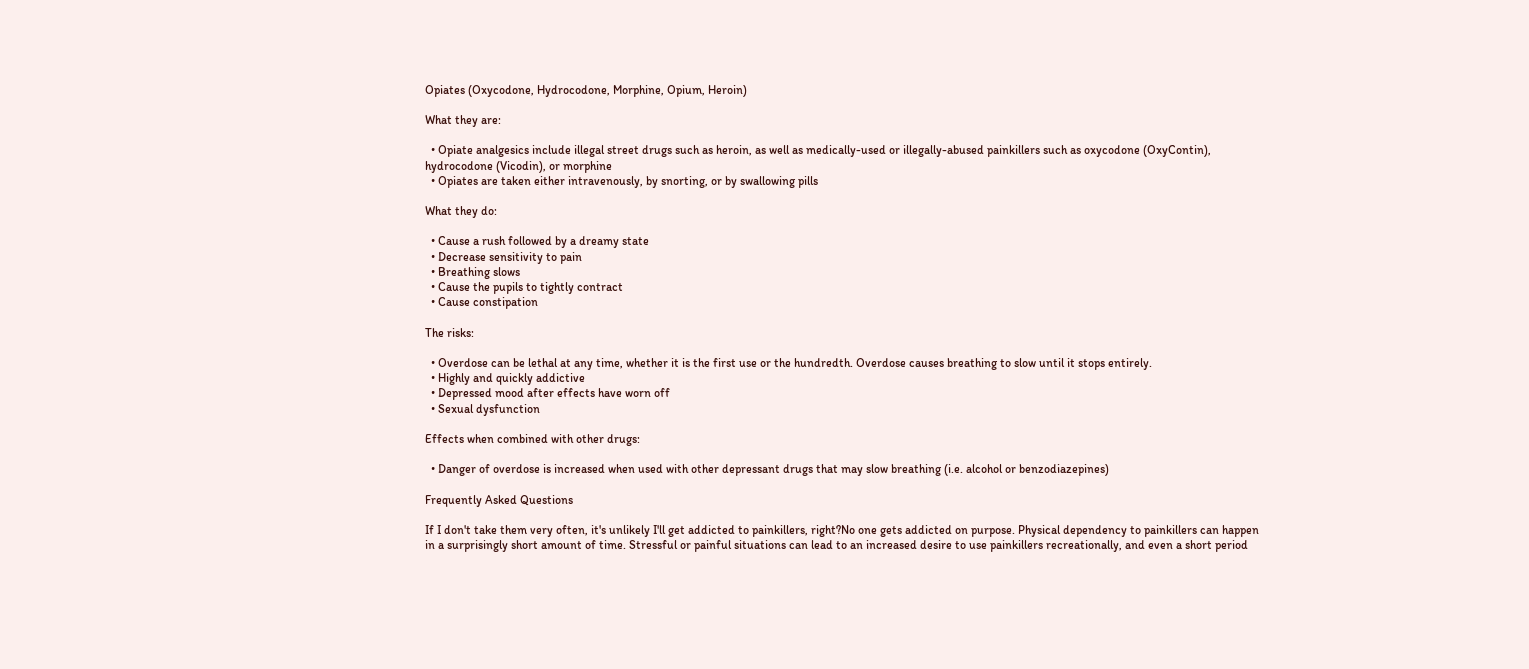Opiates (Oxycodone, Hydrocodone, Morphine, Opium, Heroin)

What they are:

  • Opiate analgesics include illegal street drugs such as heroin, as well as medically-used or illegally-abused painkillers such as oxycodone (OxyContin), hydrocodone (Vicodin), or morphine
  • Opiates are taken either intravenously, by snorting, or by swallowing pills

What they do:

  • Cause a rush followed by a dreamy state
  • Decrease sensitivity to pain
  • Breathing slows
  • Cause the pupils to tightly contract
  • Cause constipation

The risks:

  • Overdose can be lethal at any time, whether it is the first use or the hundredth. Overdose causes breathing to slow until it stops entirely.
  • Highly and quickly addictive
  • Depressed mood after effects have worn off
  • Sexual dysfunction

Effects when combined with other drugs:

  • Danger of overdose is increased when used with other depressant drugs that may slow breathing (i.e. alcohol or benzodiazepines)

Frequently Asked Questions

If I don't take them very often, it's unlikely I'll get addicted to painkillers, right?No one gets addicted on purpose. Physical dependency to painkillers can happen in a surprisingly short amount of time. Stressful or painful situations can lead to an increased desire to use painkillers recreationally, and even a short period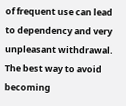of frequent use can lead to dependency and very unpleasant withdrawal. The best way to avoid becoming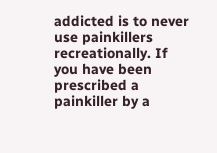addicted is to never use painkillers recreationally. If you have been prescribed a painkiller by a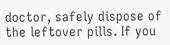doctor, safely dispose of the leftover pills. If you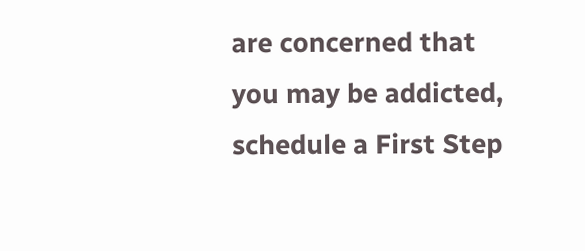are concerned that you may be addicted, schedule a First Step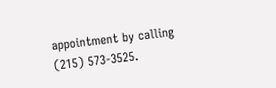appointment by calling (215) 573-3525.